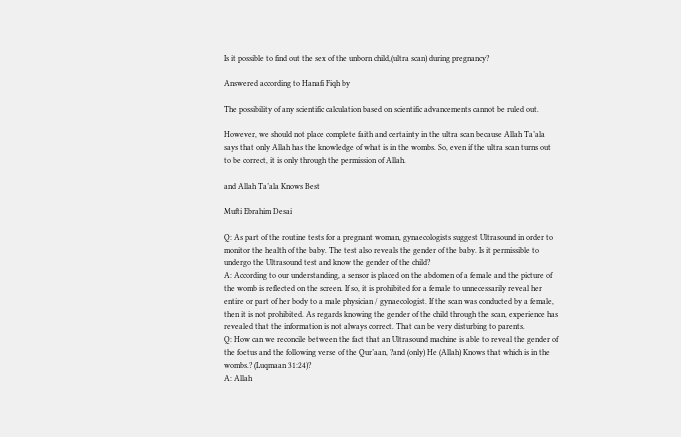Is it possible to find out the sex of the unborn child,(ultra scan) during pregnancy?

Answered according to Hanafi Fiqh by

The possibility of any scientific calculation based on scientific advancements cannot be ruled out.

However, we should not place complete faith and certainty in the ultra scan because Allah Ta’ala says that only Allah has the knowledge of what is in the wombs. So, even if the ultra scan turns out to be correct, it is only through the permission of Allah.

and Allah Ta’ala Knows Best

Mufti Ebrahim Desai

Q: As part of the routine tests for a pregnant woman, gynaecologists suggest Ultrasound in order to monitor the health of the baby. The test also reveals the gender of the baby. Is it permissible to undergo the Ultrasound test and know the gender of the child?
A: According to our understanding, a sensor is placed on the abdomen of a female and the picture of the womb is reflected on the screen. If so, it is prohibited for a female to unnecessarily reveal her entire or part of her body to a male physician / gynaecologist. If the scan was conducted by a female, then it is not prohibited. As regards knowing the gender of the child through the scan, experience has revealed that the information is not always correct. That can be very disturbing to parents.
Q: How can we reconcile between the fact that an Ultrasound machine is able to reveal the gender of the foetus and the following verse of the Qur’aan, ?and (only) He (Allah) Knows that which is in the wombs.? (Luqmaan 31:24)?
A: Allah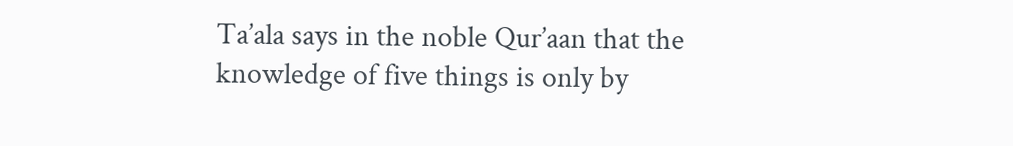Ta’ala says in the noble Qur’aan that the knowledge of five things is only by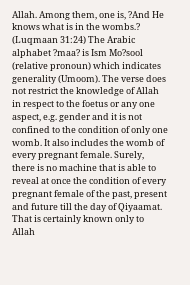Allah. Among them, one is, ?And He knows what is in the wombs.? (Luqmaan 31:24) The Arabic alphabet ?maa? is Ism Mo?sool (relative pronoun) which indicates generality (Umoom). The verse does not restrict the knowledge of Allah in respect to the foetus or any one aspect, e.g. gender and it is not confined to the condition of only one womb. It also includes the womb of every pregnant female. Surely, there is no machine that is able to reveal at once the condition of every pregnant female of the past, present and future till the day of Qiyaamat. That is certainly known only to Allah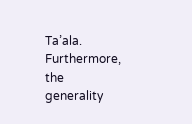Ta’ala. Furthermore, the generality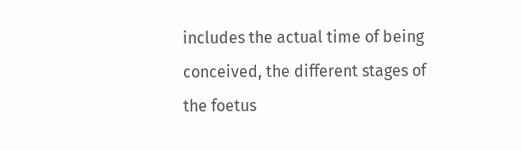includes the actual time of being conceived, the different stages of the foetus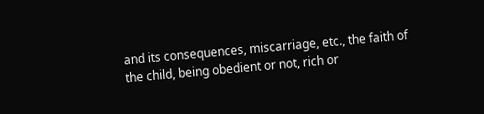and its consequences, miscarriage, etc., the faith of the child, being obedient or not, rich or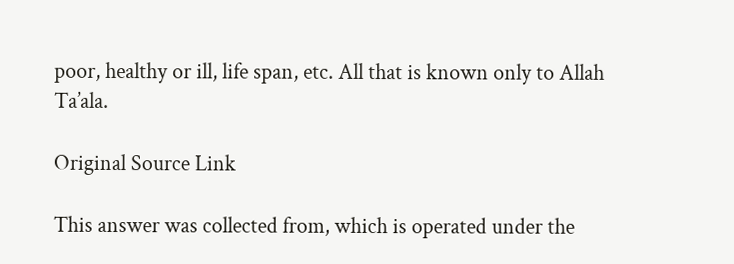poor, healthy or ill, life span, etc. All that is known only to Allah Ta’ala.

Original Source Link

This answer was collected from, which is operated under the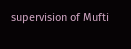supervision of Mufti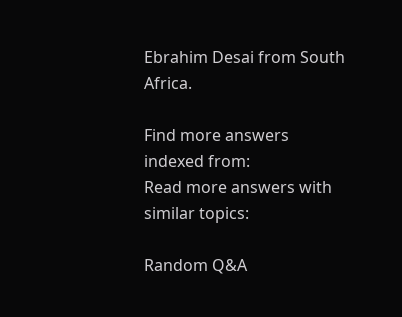Ebrahim Desai from South Africa.

Find more answers indexed from:
Read more answers with similar topics:

Random Q&A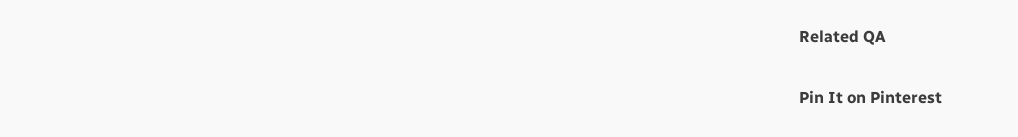Related QA

Pin It on Pinterest